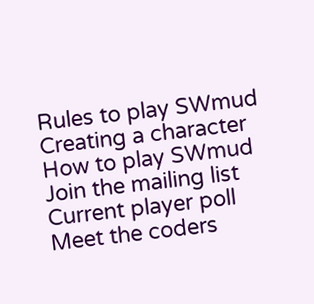Rules to play SWmud
Creating a character
How to play SWmud
Join the mailing list
Current player poll
Meet the coders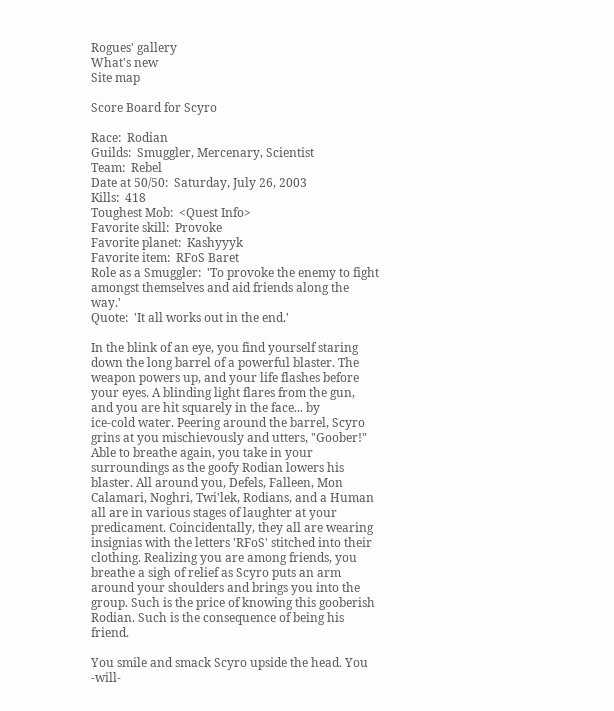Rogues' gallery
What's new
Site map

Score Board for Scyro

Race:  Rodian
Guilds:  Smuggler, Mercenary, Scientist
Team:  Rebel
Date at 50/50:  Saturday, July 26, 2003
Kills:  418
Toughest Mob:  <Quest Info>
Favorite skill:  Provoke
Favorite planet:  Kashyyyk
Favorite item:  RFoS Baret
Role as a Smuggler:  'To provoke the enemy to fight amongst themselves and aid friends along the way.'
Quote:  'It all works out in the end.'

In the blink of an eye, you find yourself staring down the long barrel of a powerful blaster. The weapon powers up, and your life flashes before your eyes. A blinding light flares from the gun, and you are hit squarely in the face... by
ice-cold water. Peering around the barrel, Scyro grins at you mischievously and utters, "Goober!" Able to breathe again, you take in your surroundings as the goofy Rodian lowers his blaster. All around you, Defels, Falleen, Mon Calamari, Noghri, Twi'lek, Rodians, and a Human all are in various stages of laughter at your predicament. Coincidentally, they all are wearing insignias with the letters 'RFoS' stitched into their clothing. Realizing you are among friends, you breathe a sigh of relief as Scyro puts an arm around your shoulders and brings you into the group. Such is the price of knowing this gooberish Rodian. Such is the consequence of being his friend.

You smile and smack Scyro upside the head. You -will-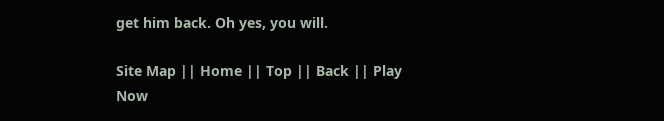get him back. Oh yes, you will.

Site Map || Home || Top || Back || Play Now